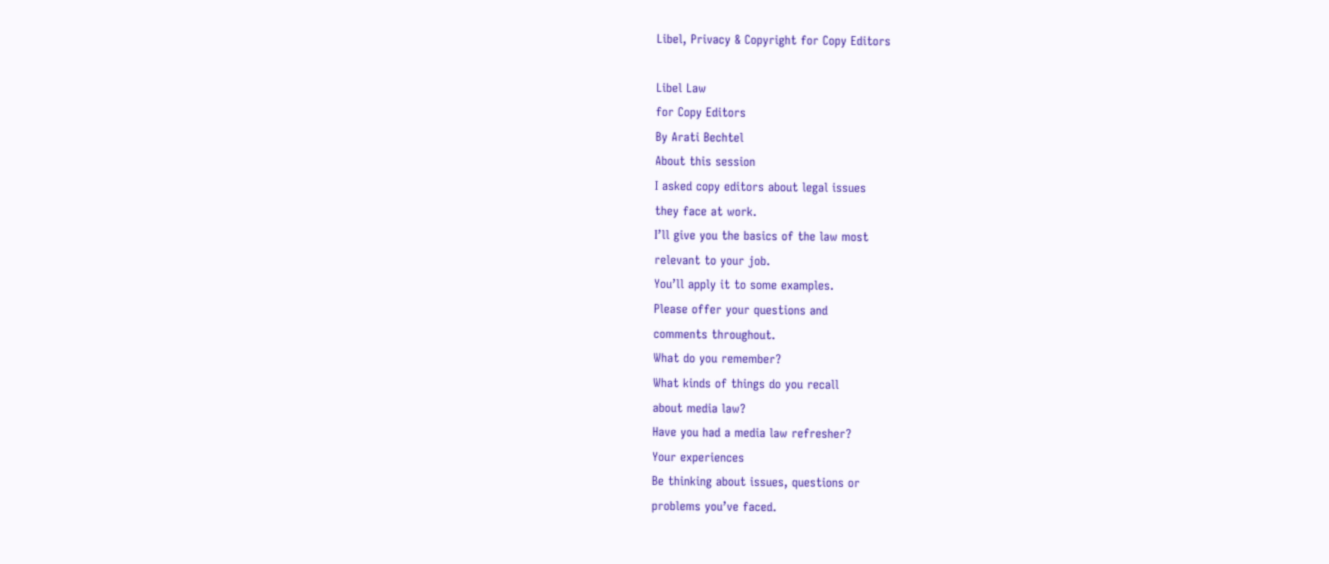Libel, Privacy & Copyright for Copy Editors

Libel Law
for Copy Editors
By Arati Bechtel
About this session
I asked copy editors about legal issues
they face at work.
I’ll give you the basics of the law most
relevant to your job.
You’ll apply it to some examples.
Please offer your questions and
comments throughout.
What do you remember?
What kinds of things do you recall
about media law?
Have you had a media law refresher?
Your experiences
Be thinking about issues, questions or
problems you’ve faced.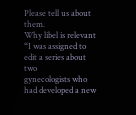Please tell us about them.
Why libel is relevant
“I was assigned to edit a series about two
gynecologists who had developed a new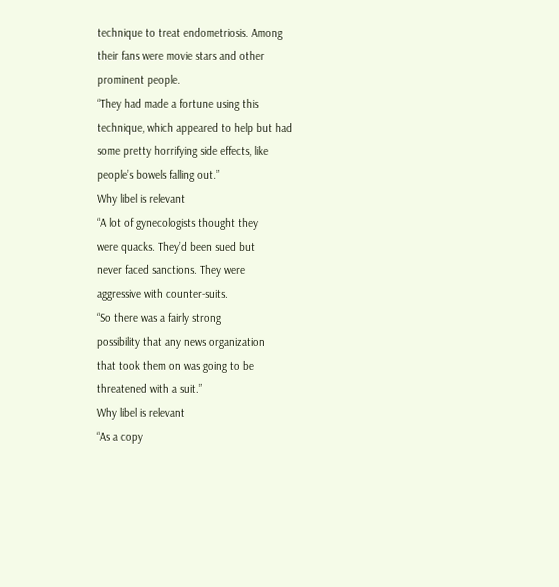technique to treat endometriosis. Among
their fans were movie stars and other
prominent people.
“They had made a fortune using this
technique, which appeared to help but had
some pretty horrifying side effects, like
people’s bowels falling out.”
Why libel is relevant
“A lot of gynecologists thought they
were quacks. They’d been sued but
never faced sanctions. They were
aggressive with counter-suits.
“So there was a fairly strong
possibility that any news organization
that took them on was going to be
threatened with a suit.”
Why libel is relevant
“As a copy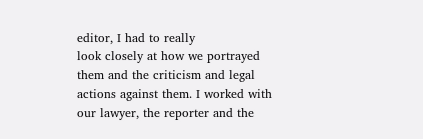editor, I had to really
look closely at how we portrayed
them and the criticism and legal
actions against them. I worked with
our lawyer, the reporter and the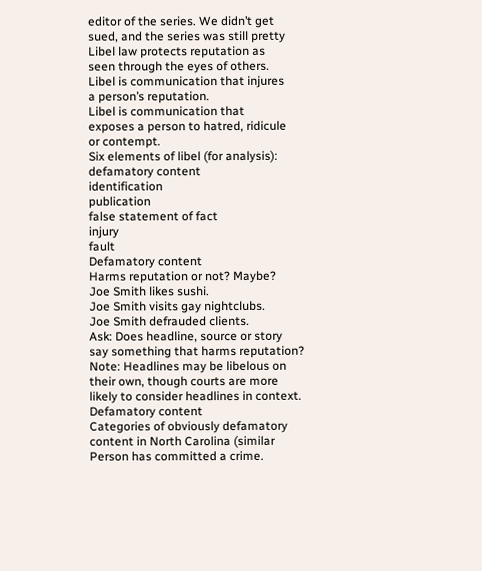editor of the series. We didn’t get
sued, and the series was still pretty
Libel law protects reputation as
seen through the eyes of others.
Libel is communication that injures
a person’s reputation.
Libel is communication that
exposes a person to hatred, ridicule
or contempt.
Six elements of libel (for analysis):
defamatory content
identification
publication
false statement of fact
injury
fault
Defamatory content
Harms reputation or not? Maybe?
Joe Smith likes sushi.
Joe Smith visits gay nightclubs.
Joe Smith defrauded clients.
Ask: Does headline, source or story
say something that harms reputation?
Note: Headlines may be libelous on
their own, though courts are more
likely to consider headlines in context.
Defamatory content
Categories of obviously defamatory
content in North Carolina (similar
Person has committed a crime.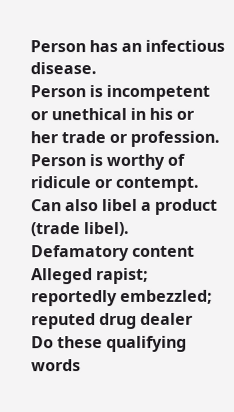Person has an infectious disease.
Person is incompetent or unethical in his or
her trade or profession.
Person is worthy of ridicule or contempt.
Can also libel a product (trade libel).
Defamatory content
Alleged rapist; reportedly embezzled;
reputed drug dealer
Do these qualifying words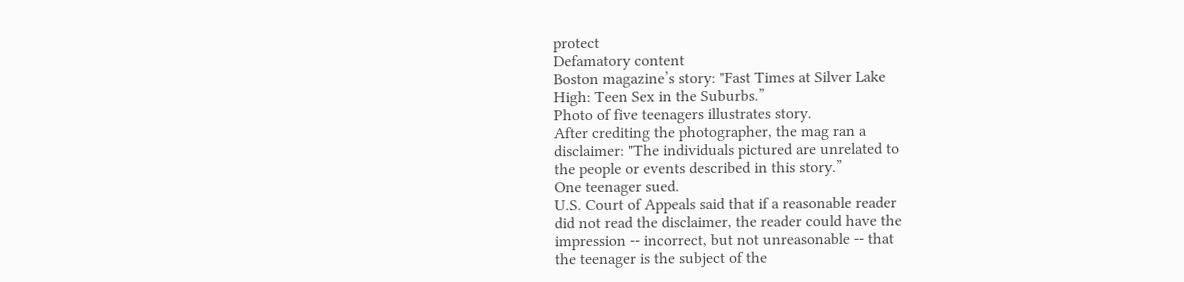protect
Defamatory content
Boston magazine’s story: "Fast Times at Silver Lake
High: Teen Sex in the Suburbs.”
Photo of five teenagers illustrates story.
After crediting the photographer, the mag ran a
disclaimer: "The individuals pictured are unrelated to
the people or events described in this story.”
One teenager sued.
U.S. Court of Appeals said that if a reasonable reader
did not read the disclaimer, the reader could have the
impression -- incorrect, but not unreasonable -- that
the teenager is the subject of the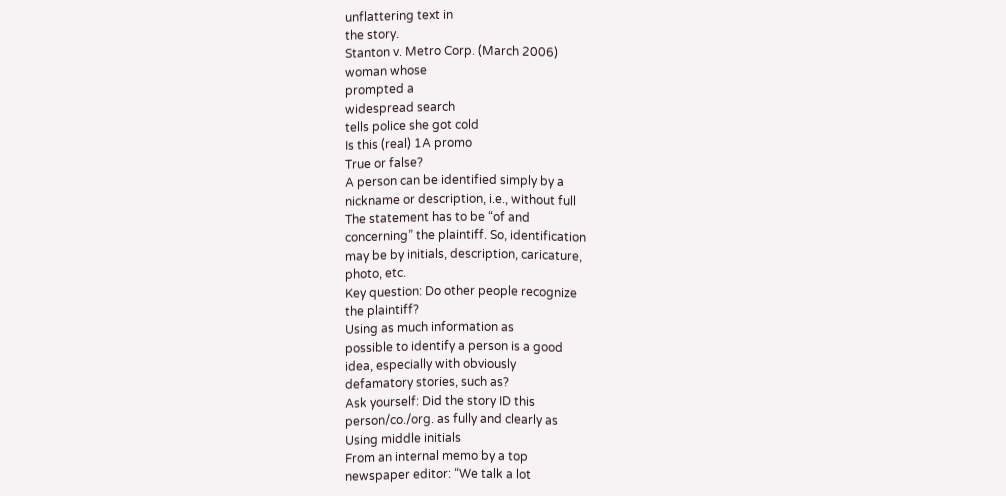unflattering text in
the story.
Stanton v. Metro Corp. (March 2006)
woman whose
prompted a
widespread search
tells police she got cold
Is this (real) 1A promo
True or false?
A person can be identified simply by a
nickname or description, i.e., without full
The statement has to be “of and
concerning” the plaintiff. So, identification
may be by initials, description, caricature,
photo, etc.
Key question: Do other people recognize
the plaintiff?
Using as much information as
possible to identify a person is a good
idea, especially with obviously
defamatory stories, such as?
Ask yourself: Did the story ID this
person/co./org. as fully and clearly as
Using middle initials
From an internal memo by a top
newspaper editor: “We talk a lot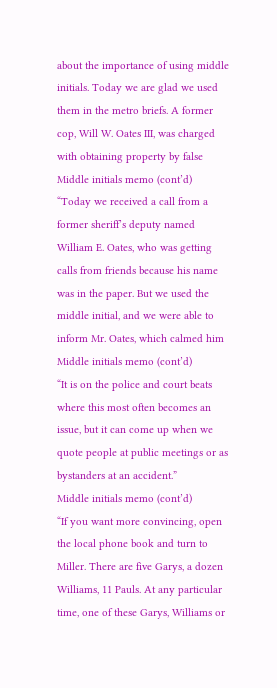about the importance of using middle
initials. Today we are glad we used
them in the metro briefs. A former
cop, Will W. Oates III, was charged
with obtaining property by false
Middle initials memo (cont’d)
“Today we received a call from a
former sheriff’s deputy named
William E. Oates, who was getting
calls from friends because his name
was in the paper. But we used the
middle initial, and we were able to
inform Mr. Oates, which calmed him
Middle initials memo (cont’d)
“It is on the police and court beats
where this most often becomes an
issue, but it can come up when we
quote people at public meetings or as
bystanders at an accident.”
Middle initials memo (cont’d)
“If you want more convincing, open
the local phone book and turn to
Miller. There are five Garys, a dozen
Williams, 11 Pauls. At any particular
time, one of these Garys, Williams or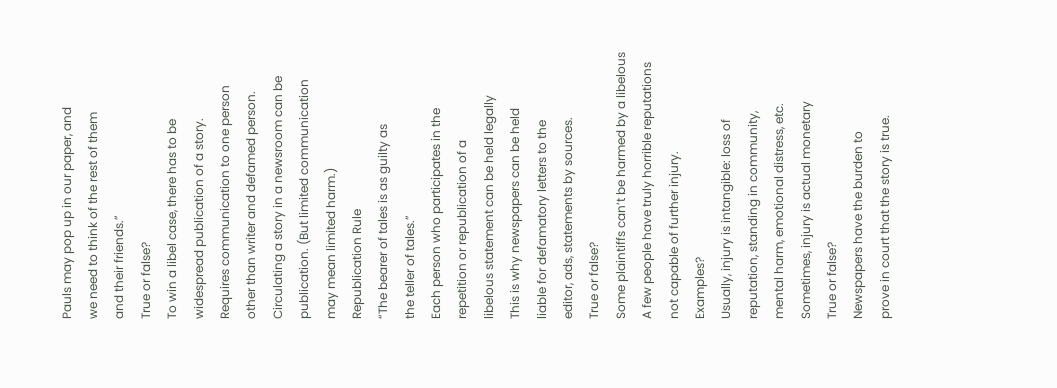Pauls may pop up in our paper, and
we need to think of the rest of them
and their friends.”
True or false?
To win a libel case, there has to be
widespread publication of a story.
Requires communication to one person
other than writer and defamed person.
Circulating a story in a newsroom can be
publication. (But limited communication
may mean limited harm.)
Republication Rule
“The bearer of tales is as guilty as
the teller of tales.”
Each person who participates in the
repetition or republication of a
libelous statement can be held legally
This is why newspapers can be held
liable for defamatory letters to the
editor, ads, statements by sources.
True or false?
Some plaintiffs can’t be harmed by a libelous
A few people have truly horrible reputations
not capable of further injury.
Examples?
Usually, injury is intangible: loss of
reputation, standing in community,
mental harm, emotional distress, etc.
Sometimes, injury is actual monetary
True or false?
Newspapers have the burden to
prove in court that the story is true.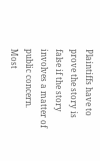Plaintiffs have to prove the story is
false if the story involves a matter of
public concern.
Most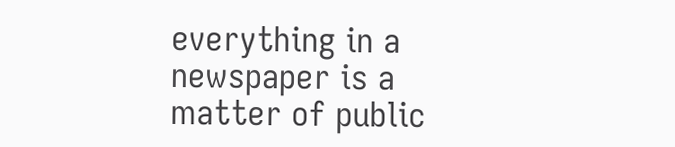everything in a newspaper is a
matter of public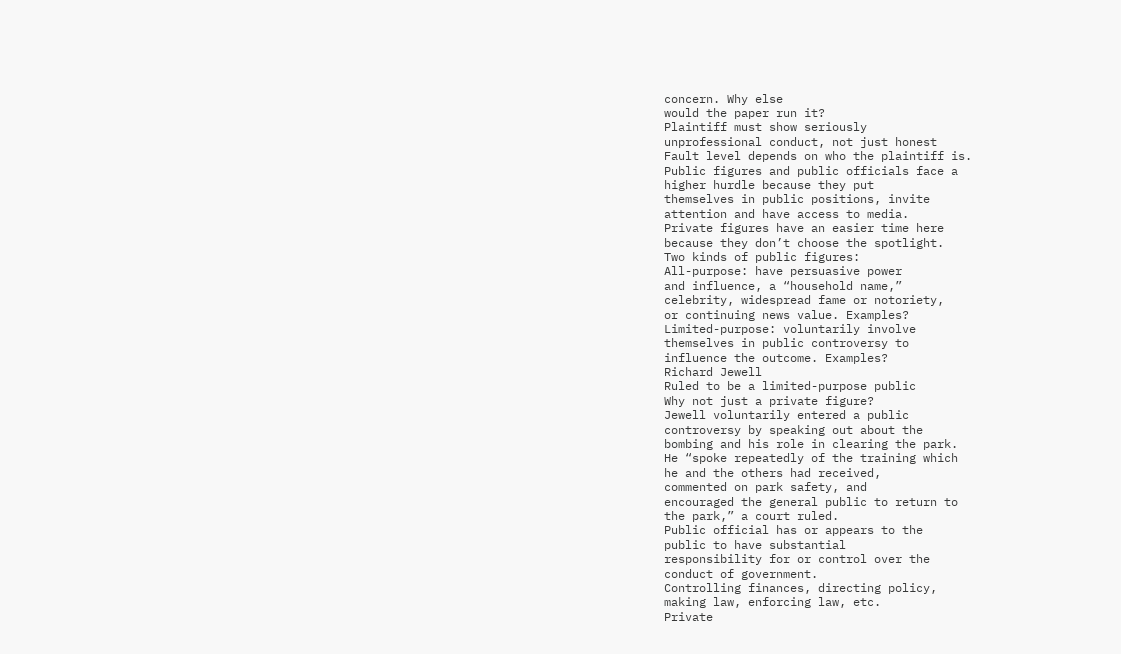concern. Why else
would the paper run it?
Plaintiff must show seriously
unprofessional conduct, not just honest
Fault level depends on who the plaintiff is.
Public figures and public officials face a
higher hurdle because they put
themselves in public positions, invite
attention and have access to media.
Private figures have an easier time here
because they don’t choose the spotlight.
Two kinds of public figures:
All-purpose: have persuasive power
and influence, a “household name,”
celebrity, widespread fame or notoriety,
or continuing news value. Examples?
Limited-purpose: voluntarily involve
themselves in public controversy to
influence the outcome. Examples?
Richard Jewell
Ruled to be a limited-purpose public
Why not just a private figure?
Jewell voluntarily entered a public
controversy by speaking out about the
bombing and his role in clearing the park.
He “spoke repeatedly of the training which
he and the others had received,
commented on park safety, and
encouraged the general public to return to
the park,” a court ruled.
Public official has or appears to the
public to have substantial
responsibility for or control over the
conduct of government.
Controlling finances, directing policy,
making law, enforcing law, etc.
Private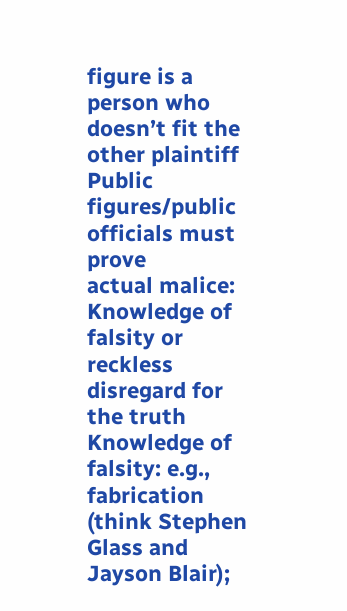figure is a person who
doesn’t fit the other plaintiff
Public figures/public officials must prove
actual malice:
Knowledge of falsity or reckless disregard for
the truth
Knowledge of falsity: e.g., fabrication
(think Stephen Glass and Jayson Blair);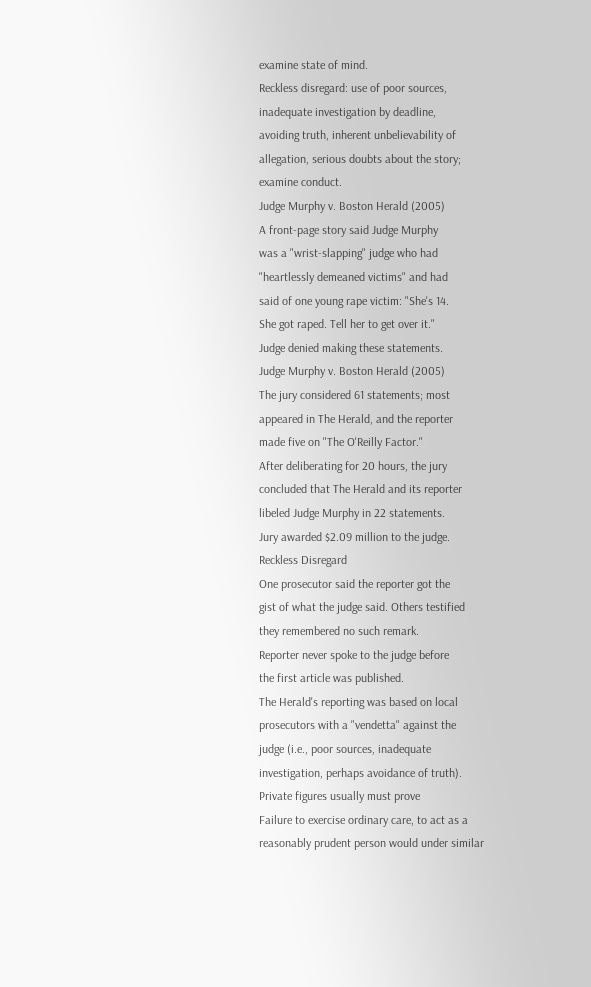examine state of mind.
Reckless disregard: use of poor sources,
inadequate investigation by deadline,
avoiding truth, inherent unbelievability of
allegation, serious doubts about the story;
examine conduct.
Judge Murphy v. Boston Herald (2005)
A front-page story said Judge Murphy
was a "wrist-slapping" judge who had
"heartlessly demeaned victims" and had
said of one young rape victim: "She's 14.
She got raped. Tell her to get over it."
Judge denied making these statements.
Judge Murphy v. Boston Herald (2005)
The jury considered 61 statements; most
appeared in The Herald, and the reporter
made five on "The O'Reilly Factor."
After deliberating for 20 hours, the jury
concluded that The Herald and its reporter
libeled Judge Murphy in 22 statements.
Jury awarded $2.09 million to the judge.
Reckless Disregard
One prosecutor said the reporter got the
gist of what the judge said. Others testified
they remembered no such remark.
Reporter never spoke to the judge before
the first article was published.
The Herald's reporting was based on local
prosecutors with a "vendetta" against the
judge (i.e., poor sources, inadequate
investigation, perhaps avoidance of truth).
Private figures usually must prove
Failure to exercise ordinary care, to act as a
reasonably prudent person would under similar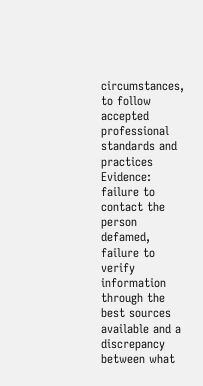circumstances, to follow accepted professional
standards and practices
Evidence: failure to contact the person
defamed, failure to verify information
through the best sources available and a
discrepancy between what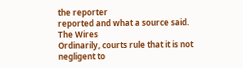the reporter
reported and what a source said.
The Wires
Ordinarily, courts rule that it is not
negligent to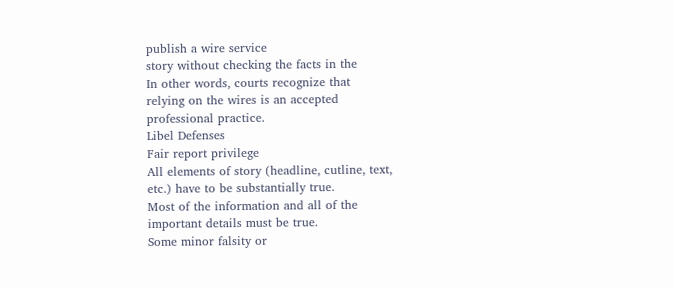publish a wire service
story without checking the facts in the
In other words, courts recognize that
relying on the wires is an accepted
professional practice.
Libel Defenses
Fair report privilege
All elements of story (headline, cutline, text,
etc.) have to be substantially true.
Most of the information and all of the
important details must be true.
Some minor falsity or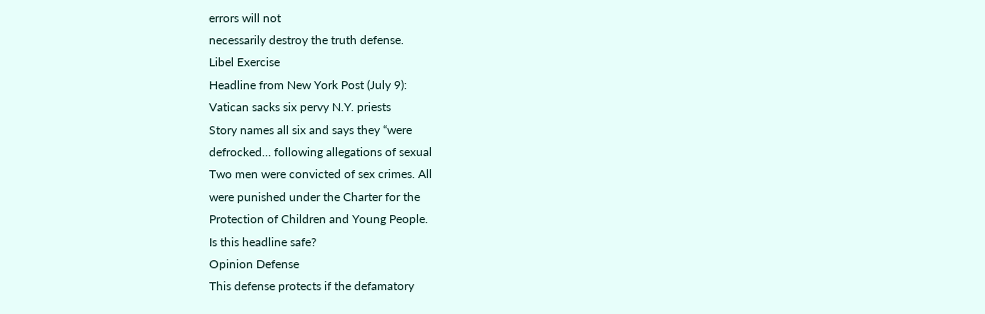errors will not
necessarily destroy the truth defense.
Libel Exercise
Headline from New York Post (July 9):
Vatican sacks six pervy N.Y. priests
Story names all six and says they “were
defrocked… following allegations of sexual
Two men were convicted of sex crimes. All
were punished under the Charter for the
Protection of Children and Young People.
Is this headline safe?
Opinion Defense
This defense protects if the defamatory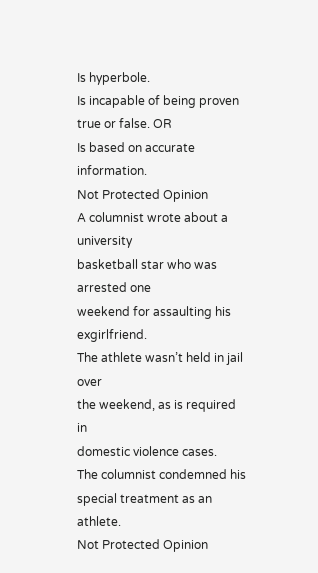Is hyperbole.
Is incapable of being proven true or false. OR
Is based on accurate information.
Not Protected Opinion
A columnist wrote about a university
basketball star who was arrested one
weekend for assaulting his exgirlfriend.
The athlete wasn’t held in jail over
the weekend, as is required in
domestic violence cases.
The columnist condemned his
special treatment as an athlete.
Not Protected Opinion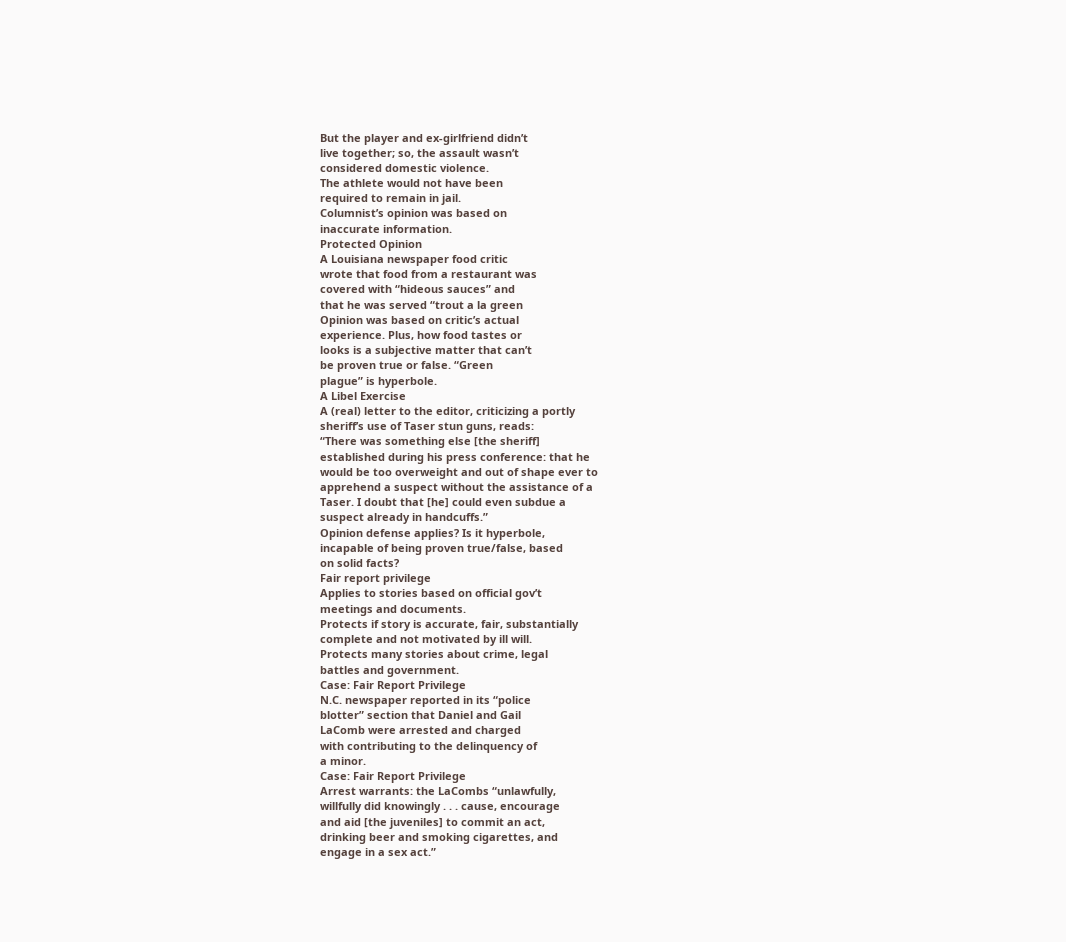But the player and ex-girlfriend didn’t
live together; so, the assault wasn’t
considered domestic violence.
The athlete would not have been
required to remain in jail.
Columnist’s opinion was based on
inaccurate information.
Protected Opinion
A Louisiana newspaper food critic
wrote that food from a restaurant was
covered with “hideous sauces” and
that he was served “trout a la green
Opinion was based on critic’s actual
experience. Plus, how food tastes or
looks is a subjective matter that can’t
be proven true or false. “Green
plague” is hyperbole.
A Libel Exercise
A (real) letter to the editor, criticizing a portly
sheriff’s use of Taser stun guns, reads:
“There was something else [the sheriff]
established during his press conference: that he
would be too overweight and out of shape ever to
apprehend a suspect without the assistance of a
Taser. I doubt that [he] could even subdue a
suspect already in handcuffs.”
Opinion defense applies? Is it hyperbole,
incapable of being proven true/false, based
on solid facts?
Fair report privilege
Applies to stories based on official gov’t
meetings and documents.
Protects if story is accurate, fair, substantially
complete and not motivated by ill will.
Protects many stories about crime, legal
battles and government.
Case: Fair Report Privilege
N.C. newspaper reported in its “police
blotter” section that Daniel and Gail
LaComb were arrested and charged
with contributing to the delinquency of
a minor.
Case: Fair Report Privilege
Arrest warrants: the LaCombs “unlawfully,
willfully did knowingly . . . cause, encourage
and aid [the juveniles] to commit an act,
drinking beer and smoking cigarettes, and
engage in a sex act.”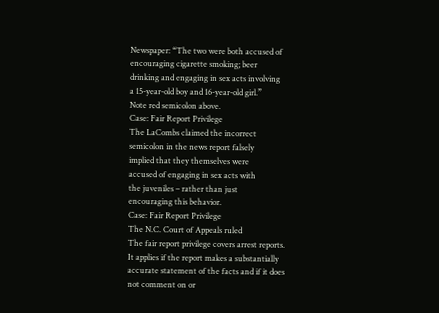Newspaper: “The two were both accused of
encouraging cigarette smoking; beer
drinking and engaging in sex acts involving
a 15-year-old boy and 16-year-old girl.”
Note red semicolon above.
Case: Fair Report Privilege
The LaCombs claimed the incorrect
semicolon in the news report falsely
implied that they themselves were
accused of engaging in sex acts with
the juveniles – rather than just
encouraging this behavior.
Case: Fair Report Privilege
The N.C. Court of Appeals ruled
The fair report privilege covers arrest reports.
It applies if the report makes a substantially
accurate statement of the facts and if it does
not comment on or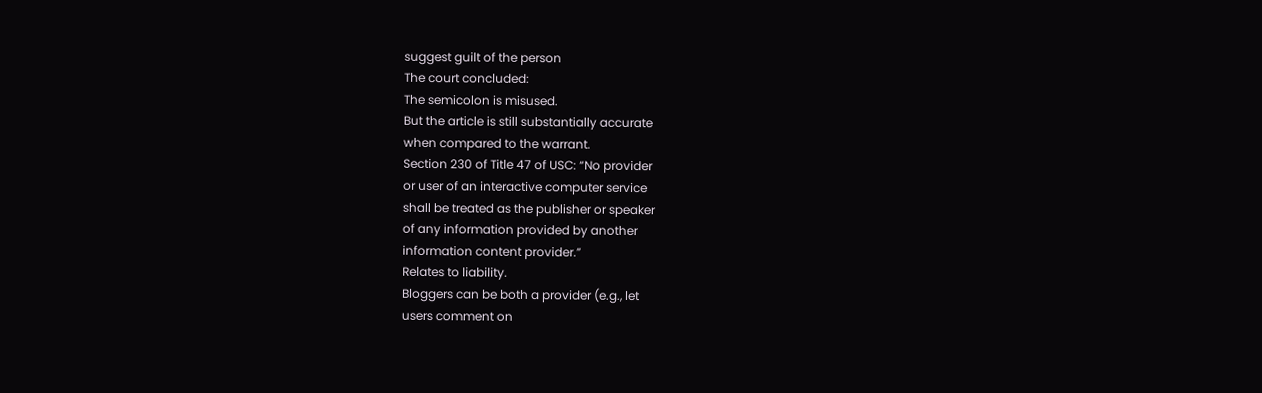suggest guilt of the person
The court concluded:
The semicolon is misused.
But the article is still substantially accurate
when compared to the warrant.
Section 230 of Title 47 of USC: “No provider
or user of an interactive computer service
shall be treated as the publisher or speaker
of any information provided by another
information content provider.”
Relates to liability.
Bloggers can be both a provider (e.g., let
users comment on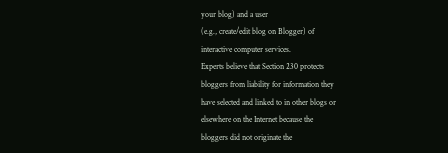your blog) and a user
(e.g., create/edit blog on Blogger) of
interactive computer services.
Experts believe that Section 230 protects
bloggers from liability for information they
have selected and linked to in other blogs or
elsewhere on the Internet because the
bloggers did not originate the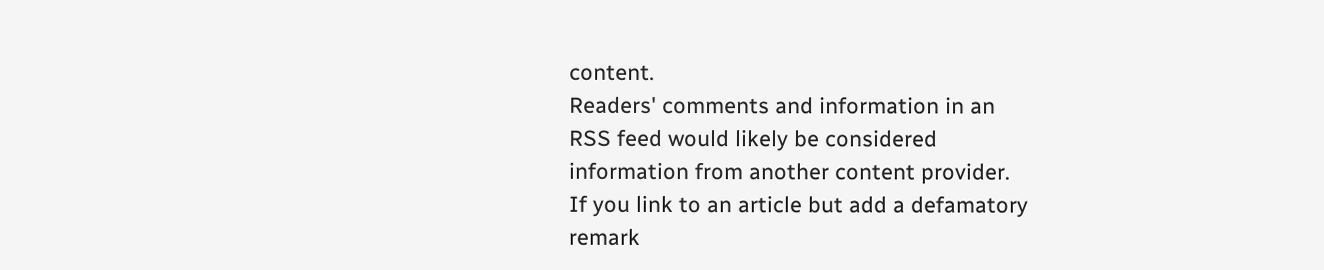content.
Readers' comments and information in an
RSS feed would likely be considered
information from another content provider.
If you link to an article but add a defamatory
remark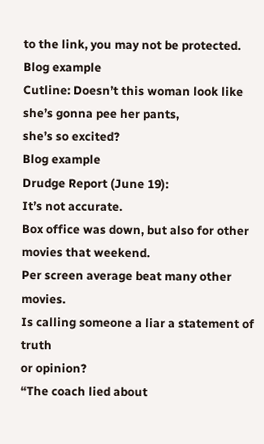to the link, you may not be protected.
Blog example
Cutline: Doesn’t this woman look like she’s gonna pee her pants,
she’s so excited?
Blog example
Drudge Report (June 19):
It’s not accurate.
Box office was down, but also for other
movies that weekend.
Per screen average beat many other movies.
Is calling someone a liar a statement of truth
or opinion?
“The coach lied about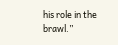his role in the brawl.”